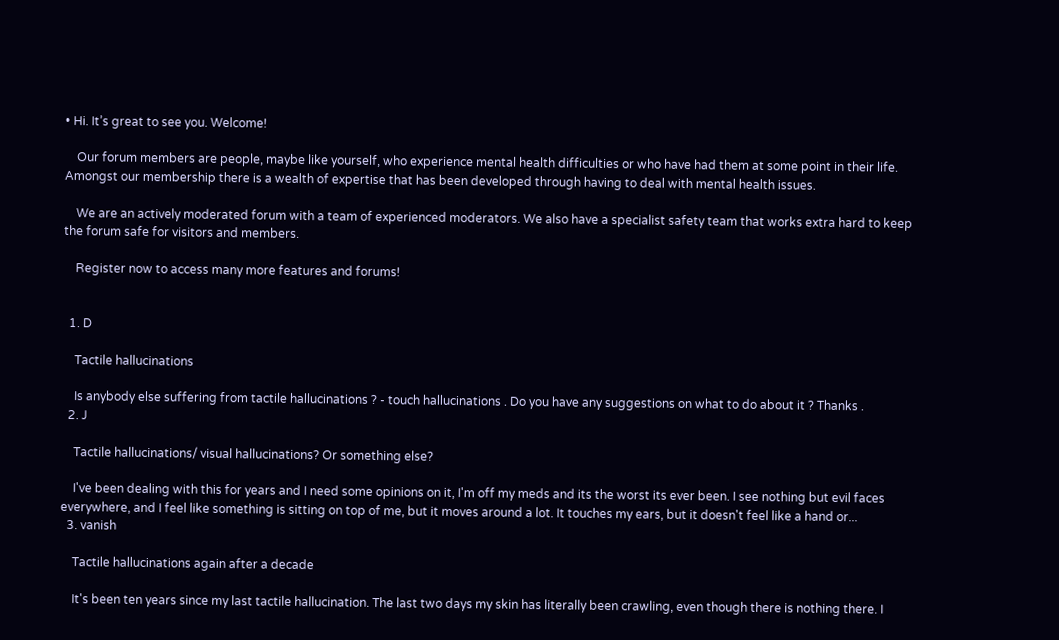• Hi. It’s great to see you. Welcome!

    Our forum members are people, maybe like yourself, who experience mental health difficulties or who have had them at some point in their life. Amongst our membership there is a wealth of expertise that has been developed through having to deal with mental health issues.

    We are an actively moderated forum with a team of experienced moderators. We also have a specialist safety team that works extra hard to keep the forum safe for visitors and members.

    Register now to access many more features and forums!


  1. D

    Tactile hallucinations

    Is anybody else suffering from tactile hallucinations ? - touch hallucinations . Do you have any suggestions on what to do about it ? Thanks .
  2. J

    Tactile hallucinations/ visual hallucinations? Or something else?

    I've been dealing with this for years and I need some opinions on it, I'm off my meds and its the worst its ever been. I see nothing but evil faces everywhere, and I feel like something is sitting on top of me, but it moves around a lot. It touches my ears, but it doesn't feel like a hand or...
  3. vanish

    Tactile hallucinations again after a decade

    It's been ten years since my last tactile hallucination. The last two days my skin has literally been crawling, even though there is nothing there. I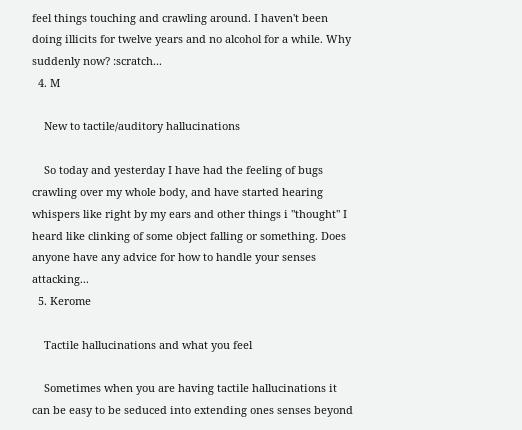feel things touching and crawling around. I haven't been doing illicits for twelve years and no alcohol for a while. Why suddenly now? :scratch...
  4. M

    New to tactile/auditory hallucinations

    So today and yesterday I have had the feeling of bugs crawling over my whole body, and have started hearing whispers like right by my ears and other things i "thought" I heard like clinking of some object falling or something. Does anyone have any advice for how to handle your senses attacking...
  5. Kerome

    Tactile hallucinations and what you feel

    Sometimes when you are having tactile hallucinations it can be easy to be seduced into extending ones senses beyond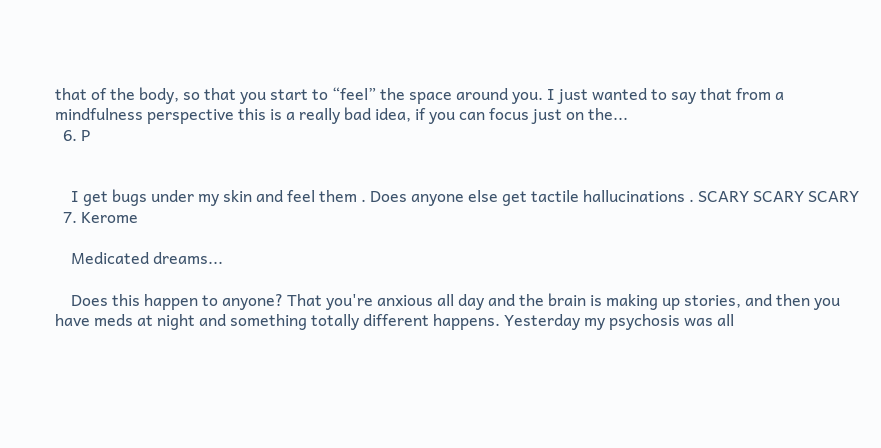that of the body, so that you start to “feel” the space around you. I just wanted to say that from a mindfulness perspective this is a really bad idea, if you can focus just on the...
  6. P


    I get bugs under my skin and feel them . Does anyone else get tactile hallucinations . SCARY SCARY SCARY
  7. Kerome

    Medicated dreams...

    Does this happen to anyone? That you're anxious all day and the brain is making up stories, and then you have meds at night and something totally different happens. Yesterday my psychosis was all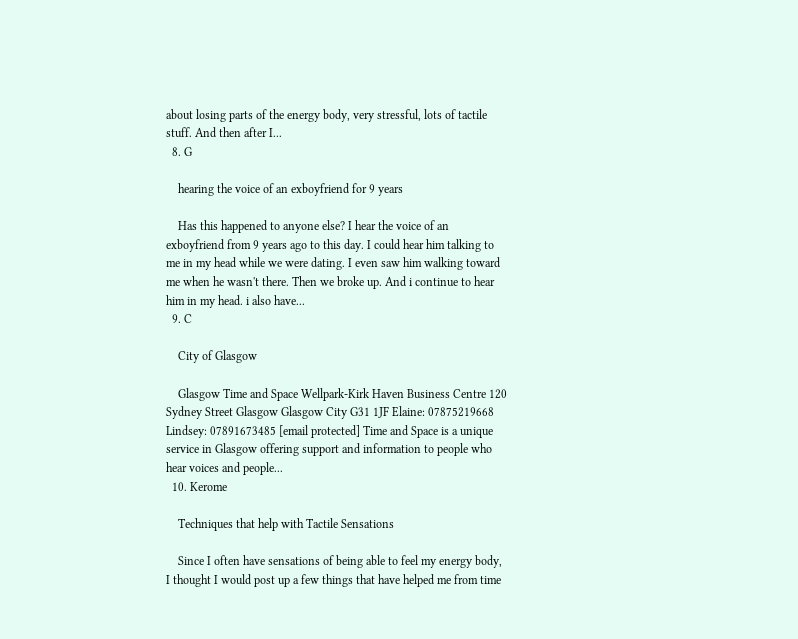about losing parts of the energy body, very stressful, lots of tactile stuff. And then after I...
  8. G

    hearing the voice of an exboyfriend for 9 years

    Has this happened to anyone else? I hear the voice of an exboyfriend from 9 years ago to this day. I could hear him talking to me in my head while we were dating. I even saw him walking toward me when he wasn't there. Then we broke up. And i continue to hear him in my head. i also have...
  9. C

    City of Glasgow

    Glasgow Time and Space Wellpark-Kirk Haven Business Centre 120 Sydney Street Glasgow Glasgow City G31 1JF Elaine: 07875219668 Lindsey: 07891673485 [email protected] Time and Space is a unique service in Glasgow offering support and information to people who hear voices and people...
  10. Kerome

    Techniques that help with Tactile Sensations

    Since I often have sensations of being able to feel my energy body, I thought I would post up a few things that have helped me from time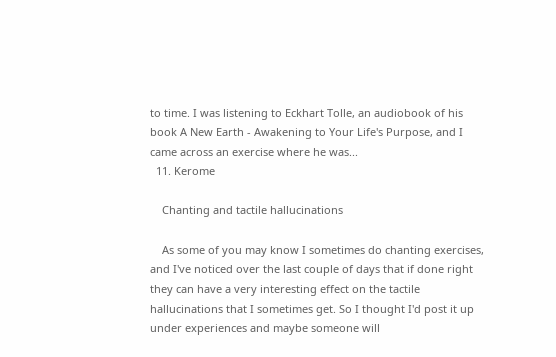to time. I was listening to Eckhart Tolle, an audiobook of his book A New Earth - Awakening to Your Life's Purpose, and I came across an exercise where he was...
  11. Kerome

    Chanting and tactile hallucinations

    As some of you may know I sometimes do chanting exercises, and I've noticed over the last couple of days that if done right they can have a very interesting effect on the tactile hallucinations that I sometimes get. So I thought I'd post it up under experiences and maybe someone will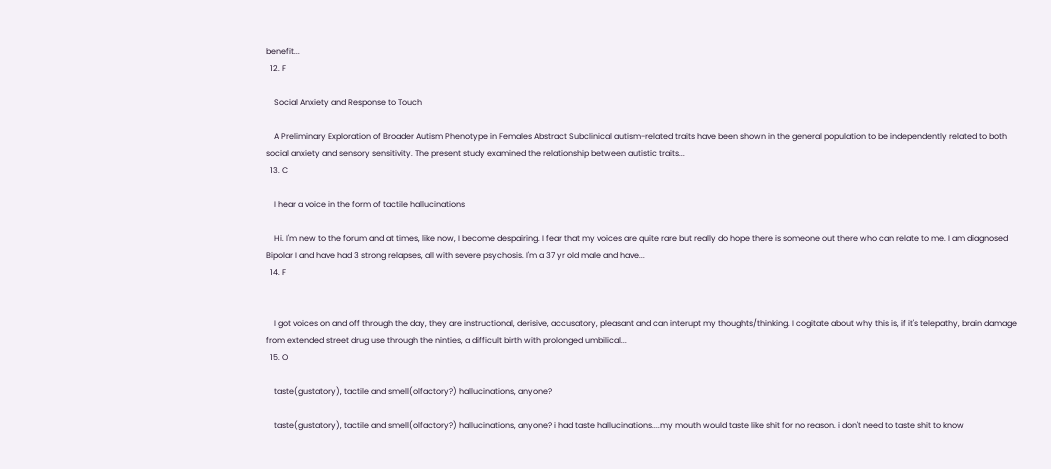benefit...
  12. F

    Social Anxiety and Response to Touch

    A Preliminary Exploration of Broader Autism Phenotype in Females Abstract Subclinical autism-related traits have been shown in the general population to be independently related to both social anxiety and sensory sensitivity. The present study examined the relationship between autistic traits...
  13. C

    I hear a voice in the form of tactile hallucinations

    Hi. I'm new to the forum and at times, like now, I become despairing. I fear that my voices are quite rare but really do hope there is someone out there who can relate to me. I am diagnosed Bipolar I and have had 3 strong relapses, all with severe psychosis. I'm a 37 yr old male and have...
  14. F


    I got voices on and off through the day, they are instructional, derisive, accusatory, pleasant and can interupt my thoughts/thinking. I cogitate about why this is, if it's telepathy, brain damage from extended street drug use through the ninties, a difficult birth with prolonged umbilical...
  15. O

    taste(gustatory), tactile and smell(olfactory?) hallucinations, anyone?

    taste(gustatory), tactile and smell(olfactory?) hallucinations, anyone? i had taste hallucinations....my mouth would taste like shit for no reason. i don't need to taste shit to know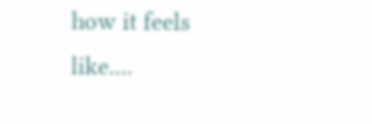how it feels like....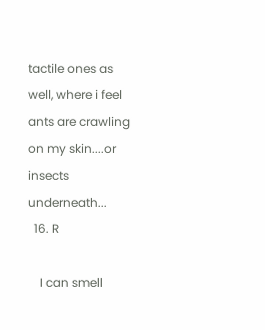tactile ones as well, where i feel ants are crawling on my skin....or insects underneath...
  16. R

    I can smell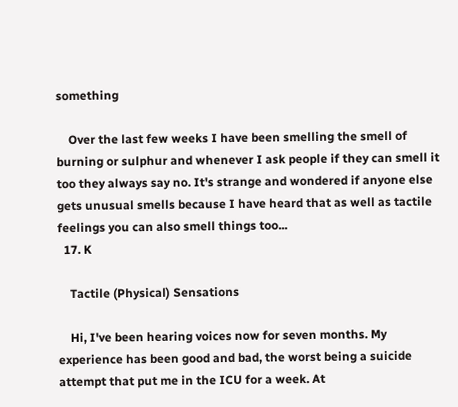something

    Over the last few weeks I have been smelling the smell of burning or sulphur and whenever I ask people if they can smell it too they always say no. It's strange and wondered if anyone else gets unusual smells because I have heard that as well as tactile feelings you can also smell things too...
  17. K

    Tactile (Physical) Sensations

    Hi, I've been hearing voices now for seven months. My experience has been good and bad, the worst being a suicide attempt that put me in the ICU for a week. At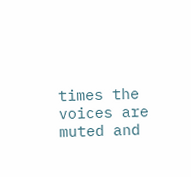times the voices are muted and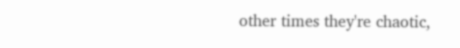other times they're chaotic,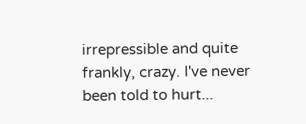irrepressible and quite frankly, crazy. I've never been told to hurt...